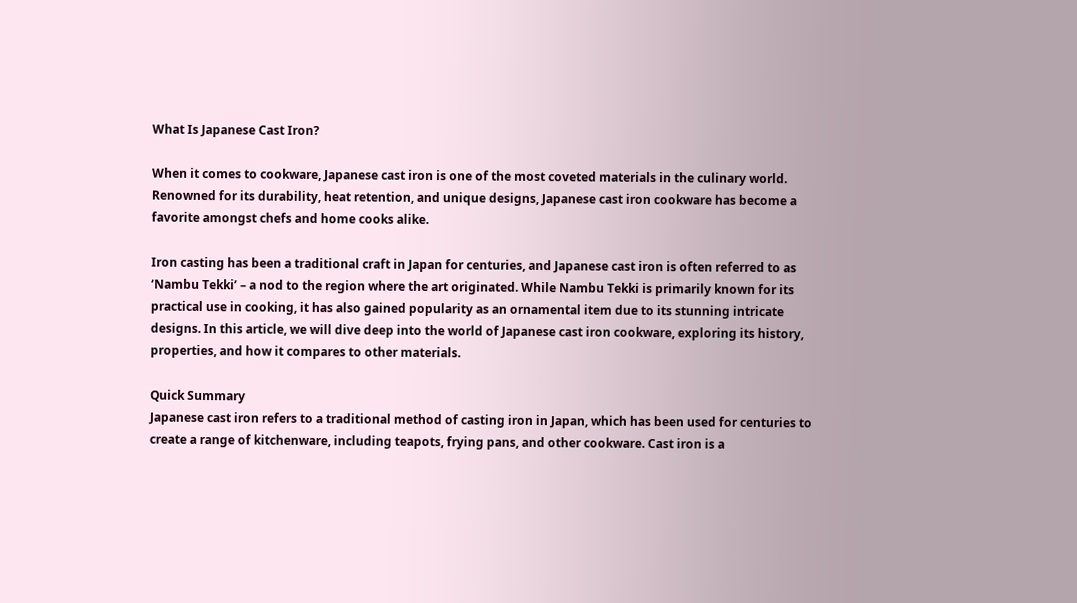What Is Japanese Cast Iron?

When it comes to cookware, Japanese cast iron is one of the most coveted materials in the culinary world. Renowned for its durability, heat retention, and unique designs, Japanese cast iron cookware has become a favorite amongst chefs and home cooks alike.

Iron casting has been a traditional craft in Japan for centuries, and Japanese cast iron is often referred to as ‘Nambu Tekki’ – a nod to the region where the art originated. While Nambu Tekki is primarily known for its practical use in cooking, it has also gained popularity as an ornamental item due to its stunning intricate designs. In this article, we will dive deep into the world of Japanese cast iron cookware, exploring its history, properties, and how it compares to other materials.

Quick Summary
Japanese cast iron refers to a traditional method of casting iron in Japan, which has been used for centuries to create a range of kitchenware, including teapots, frying pans, and other cookware. Cast iron is a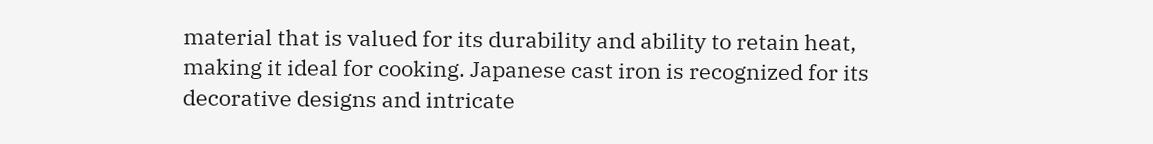material that is valued for its durability and ability to retain heat, making it ideal for cooking. Japanese cast iron is recognized for its decorative designs and intricate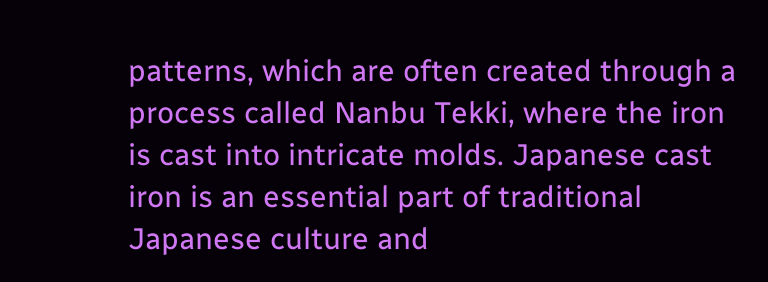patterns, which are often created through a process called Nanbu Tekki, where the iron is cast into intricate molds. Japanese cast iron is an essential part of traditional Japanese culture and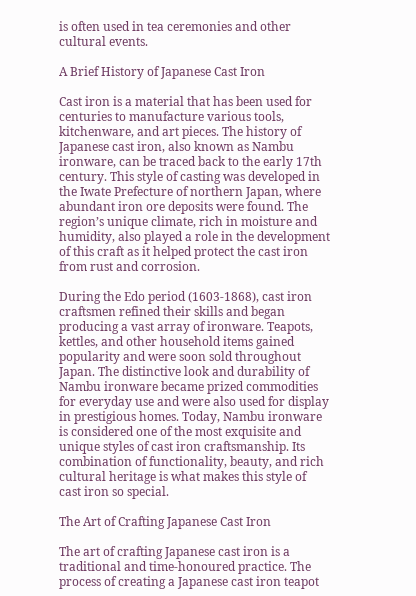is often used in tea ceremonies and other cultural events.

A Brief History of Japanese Cast Iron

Cast iron is a material that has been used for centuries to manufacture various tools, kitchenware, and art pieces. The history of Japanese cast iron, also known as Nambu ironware, can be traced back to the early 17th century. This style of casting was developed in the Iwate Prefecture of northern Japan, where abundant iron ore deposits were found. The region’s unique climate, rich in moisture and humidity, also played a role in the development of this craft as it helped protect the cast iron from rust and corrosion.

During the Edo period (1603-1868), cast iron craftsmen refined their skills and began producing a vast array of ironware. Teapots, kettles, and other household items gained popularity and were soon sold throughout Japan. The distinctive look and durability of Nambu ironware became prized commodities for everyday use and were also used for display in prestigious homes. Today, Nambu ironware is considered one of the most exquisite and unique styles of cast iron craftsmanship. Its combination of functionality, beauty, and rich cultural heritage is what makes this style of cast iron so special.

The Art of Crafting Japanese Cast Iron

The art of crafting Japanese cast iron is a traditional and time-honoured practice. The process of creating a Japanese cast iron teapot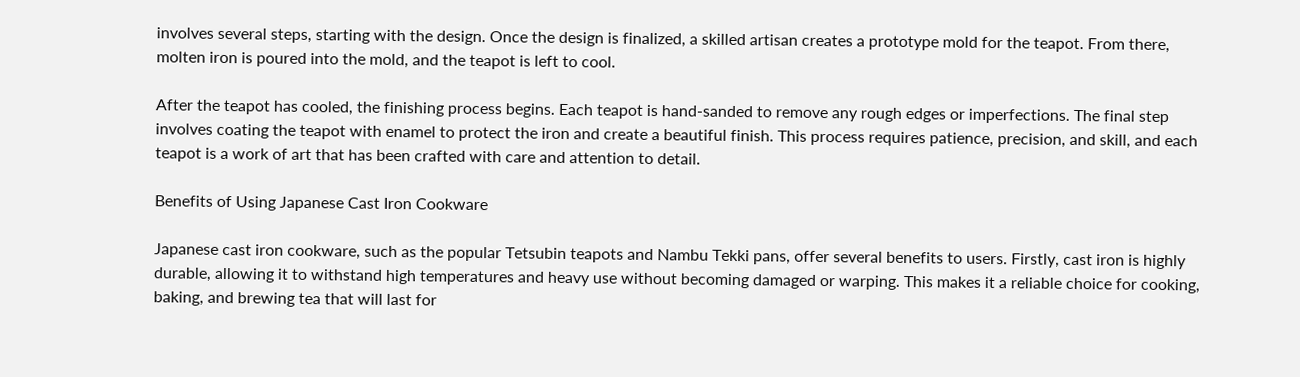involves several steps, starting with the design. Once the design is finalized, a skilled artisan creates a prototype mold for the teapot. From there, molten iron is poured into the mold, and the teapot is left to cool.

After the teapot has cooled, the finishing process begins. Each teapot is hand-sanded to remove any rough edges or imperfections. The final step involves coating the teapot with enamel to protect the iron and create a beautiful finish. This process requires patience, precision, and skill, and each teapot is a work of art that has been crafted with care and attention to detail.

Benefits of Using Japanese Cast Iron Cookware

Japanese cast iron cookware, such as the popular Tetsubin teapots and Nambu Tekki pans, offer several benefits to users. Firstly, cast iron is highly durable, allowing it to withstand high temperatures and heavy use without becoming damaged or warping. This makes it a reliable choice for cooking, baking, and brewing tea that will last for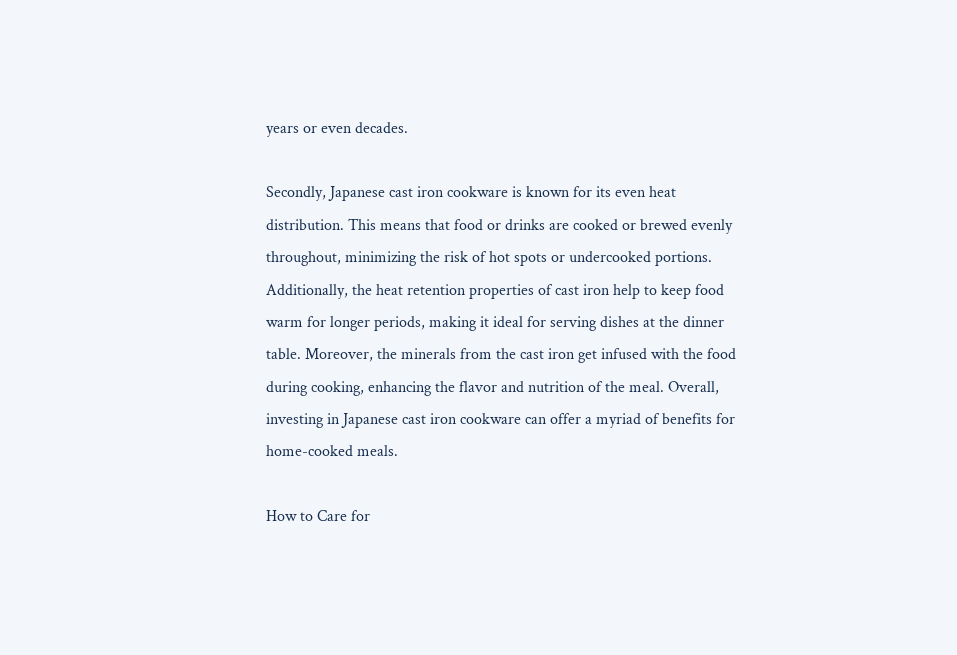years or even decades.

Secondly, Japanese cast iron cookware is known for its even heat distribution. This means that food or drinks are cooked or brewed evenly throughout, minimizing the risk of hot spots or undercooked portions. Additionally, the heat retention properties of cast iron help to keep food warm for longer periods, making it ideal for serving dishes at the dinner table. Moreover, the minerals from the cast iron get infused with the food during cooking, enhancing the flavor and nutrition of the meal. Overall, investing in Japanese cast iron cookware can offer a myriad of benefits for home-cooked meals.

How to Care for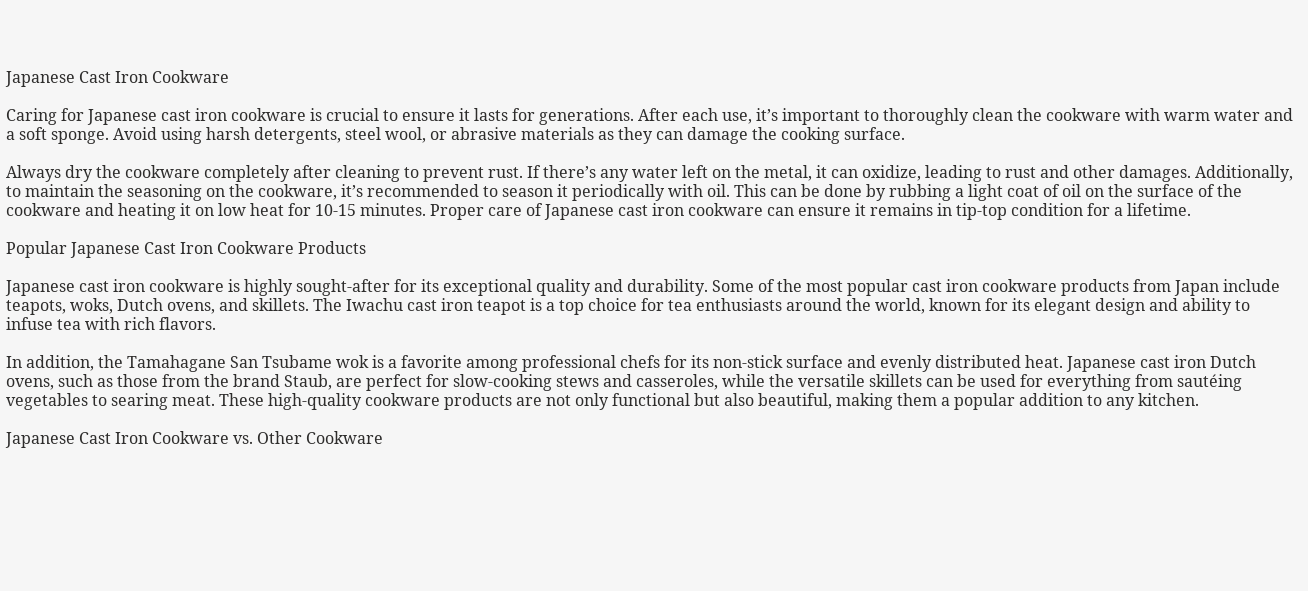Japanese Cast Iron Cookware

Caring for Japanese cast iron cookware is crucial to ensure it lasts for generations. After each use, it’s important to thoroughly clean the cookware with warm water and a soft sponge. Avoid using harsh detergents, steel wool, or abrasive materials as they can damage the cooking surface.

Always dry the cookware completely after cleaning to prevent rust. If there’s any water left on the metal, it can oxidize, leading to rust and other damages. Additionally, to maintain the seasoning on the cookware, it’s recommended to season it periodically with oil. This can be done by rubbing a light coat of oil on the surface of the cookware and heating it on low heat for 10-15 minutes. Proper care of Japanese cast iron cookware can ensure it remains in tip-top condition for a lifetime.

Popular Japanese Cast Iron Cookware Products

Japanese cast iron cookware is highly sought-after for its exceptional quality and durability. Some of the most popular cast iron cookware products from Japan include teapots, woks, Dutch ovens, and skillets. The Iwachu cast iron teapot is a top choice for tea enthusiasts around the world, known for its elegant design and ability to infuse tea with rich flavors.

In addition, the Tamahagane San Tsubame wok is a favorite among professional chefs for its non-stick surface and evenly distributed heat. Japanese cast iron Dutch ovens, such as those from the brand Staub, are perfect for slow-cooking stews and casseroles, while the versatile skillets can be used for everything from sautéing vegetables to searing meat. These high-quality cookware products are not only functional but also beautiful, making them a popular addition to any kitchen.

Japanese Cast Iron Cookware vs. Other Cookware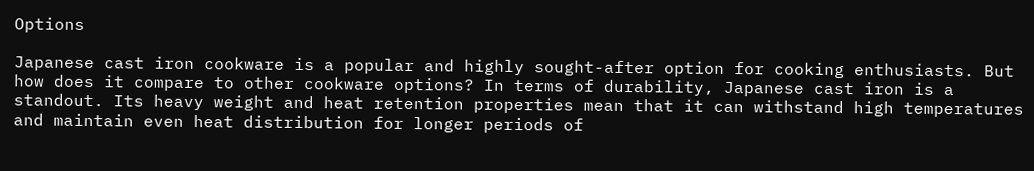Options

Japanese cast iron cookware is a popular and highly sought-after option for cooking enthusiasts. But how does it compare to other cookware options? In terms of durability, Japanese cast iron is a standout. Its heavy weight and heat retention properties mean that it can withstand high temperatures and maintain even heat distribution for longer periods of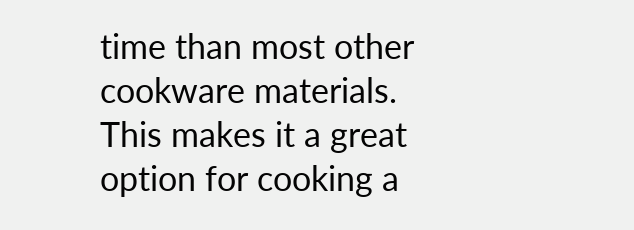time than most other cookware materials. This makes it a great option for cooking a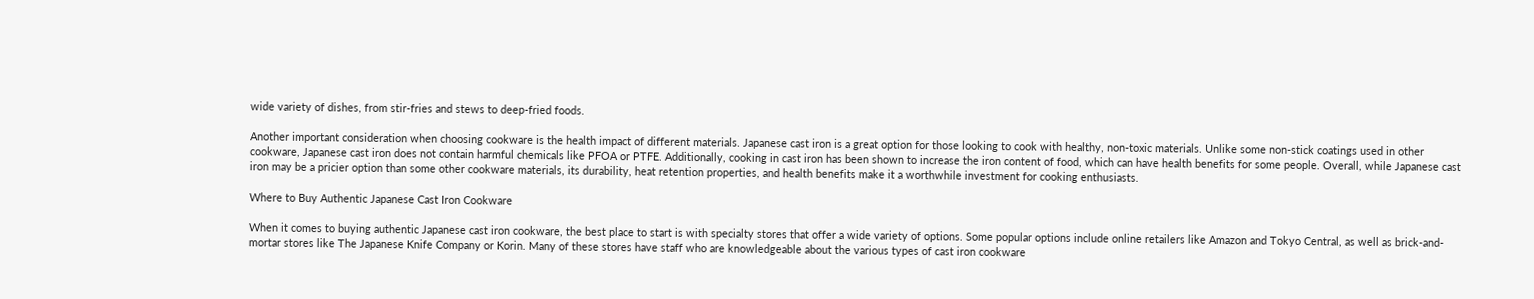wide variety of dishes, from stir-fries and stews to deep-fried foods.

Another important consideration when choosing cookware is the health impact of different materials. Japanese cast iron is a great option for those looking to cook with healthy, non-toxic materials. Unlike some non-stick coatings used in other cookware, Japanese cast iron does not contain harmful chemicals like PFOA or PTFE. Additionally, cooking in cast iron has been shown to increase the iron content of food, which can have health benefits for some people. Overall, while Japanese cast iron may be a pricier option than some other cookware materials, its durability, heat retention properties, and health benefits make it a worthwhile investment for cooking enthusiasts.

Where to Buy Authentic Japanese Cast Iron Cookware

When it comes to buying authentic Japanese cast iron cookware, the best place to start is with specialty stores that offer a wide variety of options. Some popular options include online retailers like Amazon and Tokyo Central, as well as brick-and-mortar stores like The Japanese Knife Company or Korin. Many of these stores have staff who are knowledgeable about the various types of cast iron cookware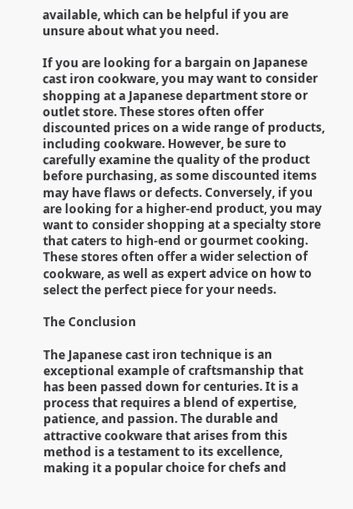available, which can be helpful if you are unsure about what you need.

If you are looking for a bargain on Japanese cast iron cookware, you may want to consider shopping at a Japanese department store or outlet store. These stores often offer discounted prices on a wide range of products, including cookware. However, be sure to carefully examine the quality of the product before purchasing, as some discounted items may have flaws or defects. Conversely, if you are looking for a higher-end product, you may want to consider shopping at a specialty store that caters to high-end or gourmet cooking. These stores often offer a wider selection of cookware, as well as expert advice on how to select the perfect piece for your needs.

The Conclusion

The Japanese cast iron technique is an exceptional example of craftsmanship that has been passed down for centuries. It is a process that requires a blend of expertise, patience, and passion. The durable and attractive cookware that arises from this method is a testament to its excellence, making it a popular choice for chefs and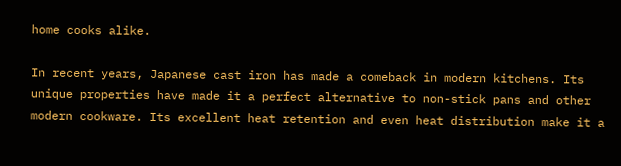home cooks alike.

In recent years, Japanese cast iron has made a comeback in modern kitchens. Its unique properties have made it a perfect alternative to non-stick pans and other modern cookware. Its excellent heat retention and even heat distribution make it a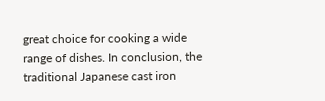great choice for cooking a wide range of dishes. In conclusion, the traditional Japanese cast iron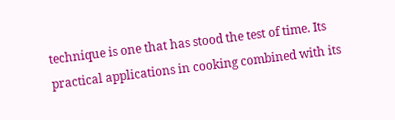technique is one that has stood the test of time. Its practical applications in cooking combined with its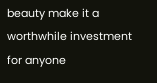beauty make it a worthwhile investment for anyone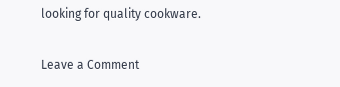looking for quality cookware.

Leave a Comment